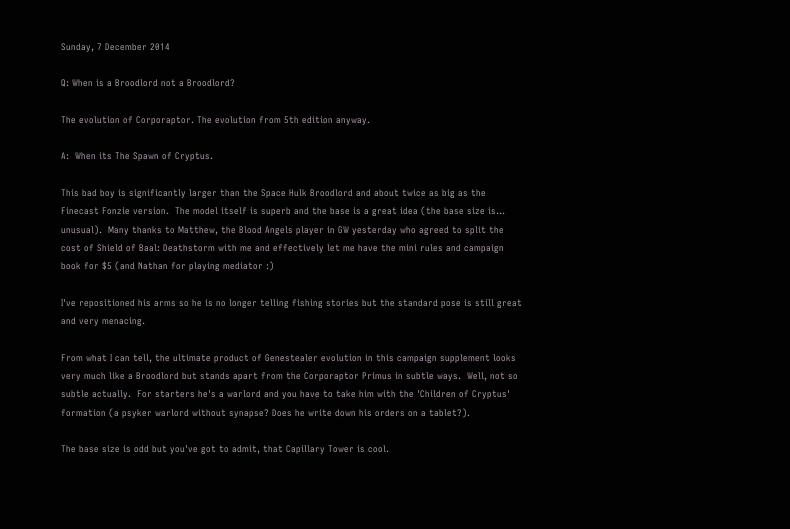Sunday, 7 December 2014

Q: When is a Broodlord not a Broodlord?

The evolution of Corporaptor. The evolution from 5th edition anyway.

A:  When its The Spawn of Cryptus.

This bad boy is significantly larger than the Space Hulk Broodlord and about twice as big as the Finecast Fonzie version.  The model itself is superb and the base is a great idea (the base size is... unusual).  Many thanks to Matthew, the Blood Angels player in GW yesterday who agreed to split the cost of Shield of Baal: Deathstorm with me and effectively let me have the mini rules and campaign book for $5 (and Nathan for playing mediator :)

I've repositioned his arms so he is no longer telling fishing stories but the standard pose is still great and very menacing.

From what I can tell, the ultimate product of Genestealer evolution in this campaign supplement looks very much like a Broodlord but stands apart from the Corporaptor Primus in subtle ways.  Well, not so subtle actually.  For starters he's a warlord and you have to take him with the 'Children of Cryptus' formation (a psyker warlord without synapse? Does he write down his orders on a tablet?).

The base size is odd but you've got to admit, that Capillary Tower is cool.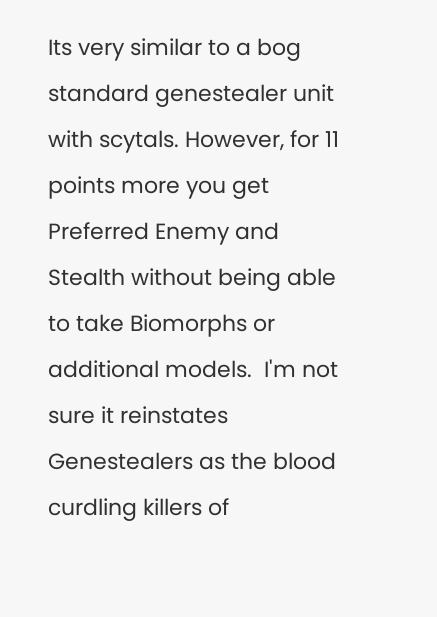Its very similar to a bog standard genestealer unit with scytals. However, for 11 points more you get Preferred Enemy and Stealth without being able to take Biomorphs or additional models.  I'm not sure it reinstates Genestealers as the blood curdling killers of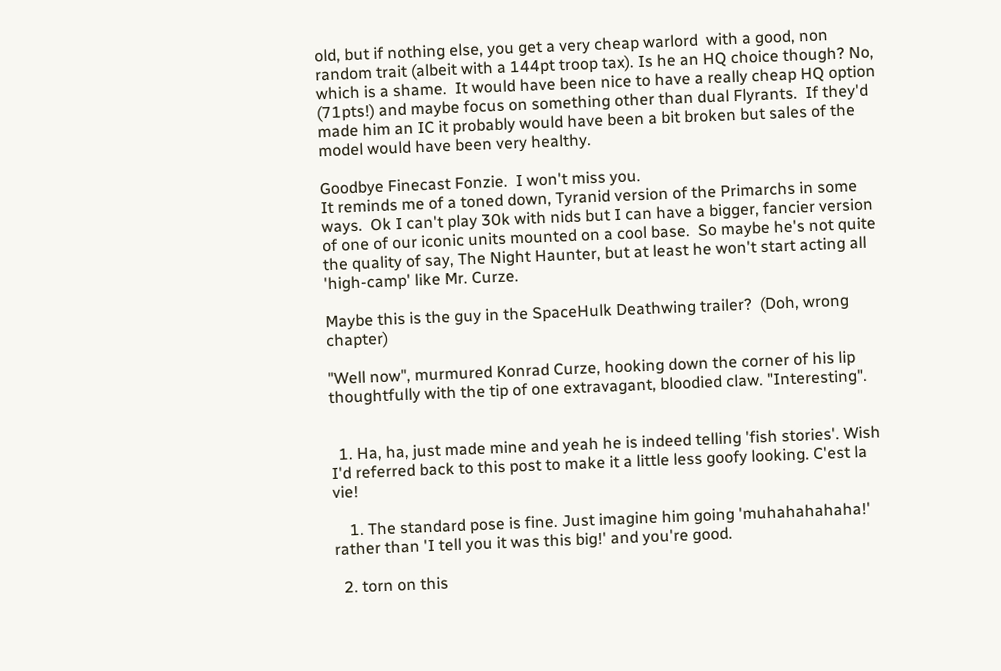old, but if nothing else, you get a very cheap warlord  with a good, non random trait (albeit with a 144pt troop tax). Is he an HQ choice though? No, which is a shame.  It would have been nice to have a really cheap HQ option (71pts!) and maybe focus on something other than dual Flyrants.  If they'd made him an IC it probably would have been a bit broken but sales of the model would have been very healthy.

Goodbye Finecast Fonzie.  I won't miss you.
It reminds me of a toned down, Tyranid version of the Primarchs in some ways.  Ok I can't play 30k with nids but I can have a bigger, fancier version of one of our iconic units mounted on a cool base.  So maybe he's not quite the quality of say, The Night Haunter, but at least he won't start acting all 'high-camp' like Mr. Curze.

Maybe this is the guy in the SpaceHulk Deathwing trailer?  (Doh, wrong chapter)

"Well now", murmured Konrad Curze, hooking down the corner of his lip thoughtfully with the tip of one extravagant, bloodied claw. "Interesting".


  1. Ha, ha, just made mine and yeah he is indeed telling 'fish stories'. Wish I'd referred back to this post to make it a little less goofy looking. C'est la vie!

    1. The standard pose is fine. Just imagine him going 'muhahahahaha!' rather than 'I tell you it was this big!' and you're good.

  2. torn on this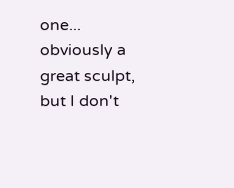one... obviously a great sculpt, but I don't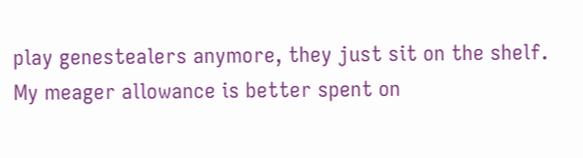play genestealers anymore, they just sit on the shelf. My meager allowance is better spent on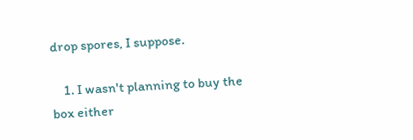drop spores, I suppose.

    1. I wasn't planning to buy the box either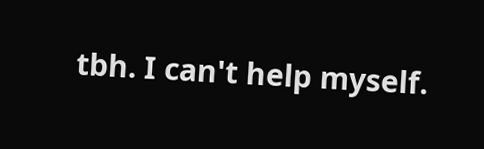tbh. I can't help myself.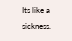Its like a sickness.